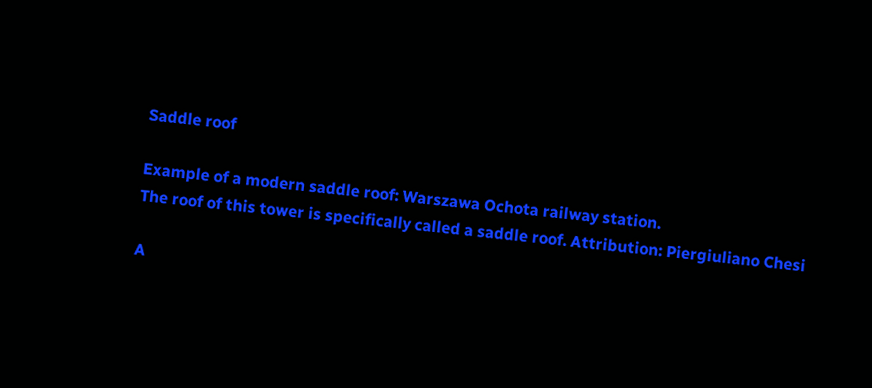Saddle roof

Example of a modern saddle roof: Warszawa Ochota railway station.
The roof of this tower is specifically called a saddle roof. Attribution: Piergiuliano Chesi

A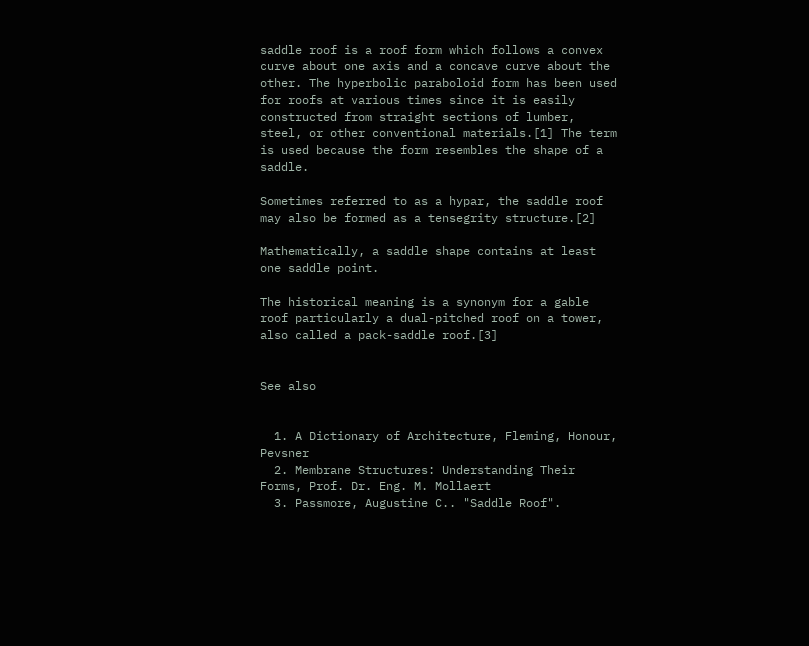saddle roof is a roof form which follows a convex curve about one axis and a concave curve about the other. The hyperbolic paraboloid form has been used for roofs at various times since it is easily constructed from straight sections of lumber, steel, or other conventional materials.[1] The term is used because the form resembles the shape of a saddle.

Sometimes referred to as a hypar, the saddle roof may also be formed as a tensegrity structure.[2]

Mathematically, a saddle shape contains at least one saddle point.

The historical meaning is a synonym for a gable roof particularly a dual-pitched roof on a tower, also called a pack-saddle roof.[3]


See also


  1. A Dictionary of Architecture, Fleming, Honour, Pevsner
  2. Membrane Structures: Understanding Their Forms, Prof. Dr. Eng. M. Mollaert
  3. Passmore, Augustine C.. "Saddle Roof".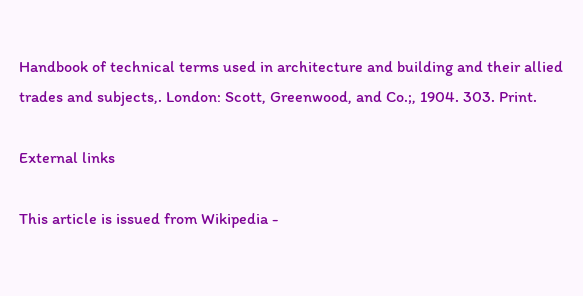Handbook of technical terms used in architecture and building and their allied trades and subjects,. London: Scott, Greenwood, and Co.;, 1904. 303. Print.

External links

This article is issued from Wikipedia -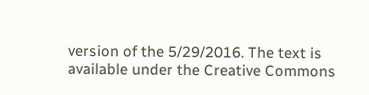version of the 5/29/2016. The text is available under the Creative Commons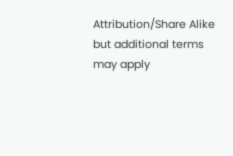Attribution/Share Alike but additional terms may apply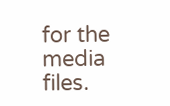for the media files.